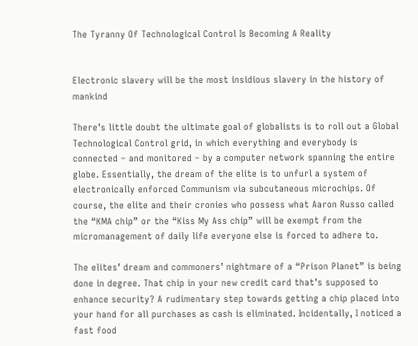The Tyranny Of Technological Control Is Becoming A Reality


Electronic slavery will be the most insidious slavery in the history of mankind

There’s little doubt the ultimate goal of globalists is to roll out a Global Technological Control grid, in which everything and everybody is connected – and monitored – by a computer network spanning the entire globe. Essentially, the dream of the elite is to unfurl a system of electronically enforced Communism via subcutaneous microchips. Of course, the elite and their cronies who possess what Aaron Russo called the “KMA chip” or the “Kiss My Ass chip” will be exempt from the micromanagement of daily life everyone else is forced to adhere to.

The elites’ dream and commoners’ nightmare of a “Prison Planet” is being done in degree. That chip in your new credit card that’s supposed to enhance security? A rudimentary step towards getting a chip placed into your hand for all purchases as cash is eliminated. Incidentally, I noticed a fast food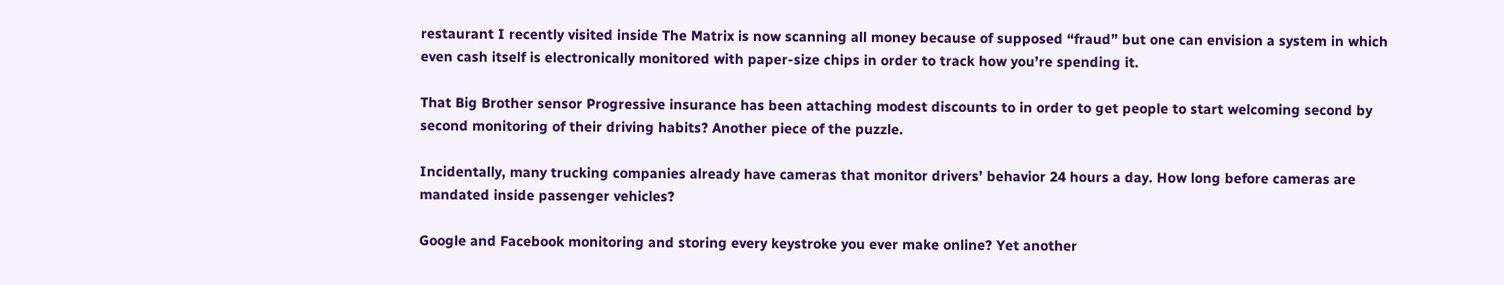restaurant I recently visited inside The Matrix is now scanning all money because of supposed “fraud” but one can envision a system in which even cash itself is electronically monitored with paper-size chips in order to track how you’re spending it.

That Big Brother sensor Progressive insurance has been attaching modest discounts to in order to get people to start welcoming second by second monitoring of their driving habits? Another piece of the puzzle.

Incidentally, many trucking companies already have cameras that monitor drivers’ behavior 24 hours a day. How long before cameras are mandated inside passenger vehicles?

Google and Facebook monitoring and storing every keystroke you ever make online? Yet another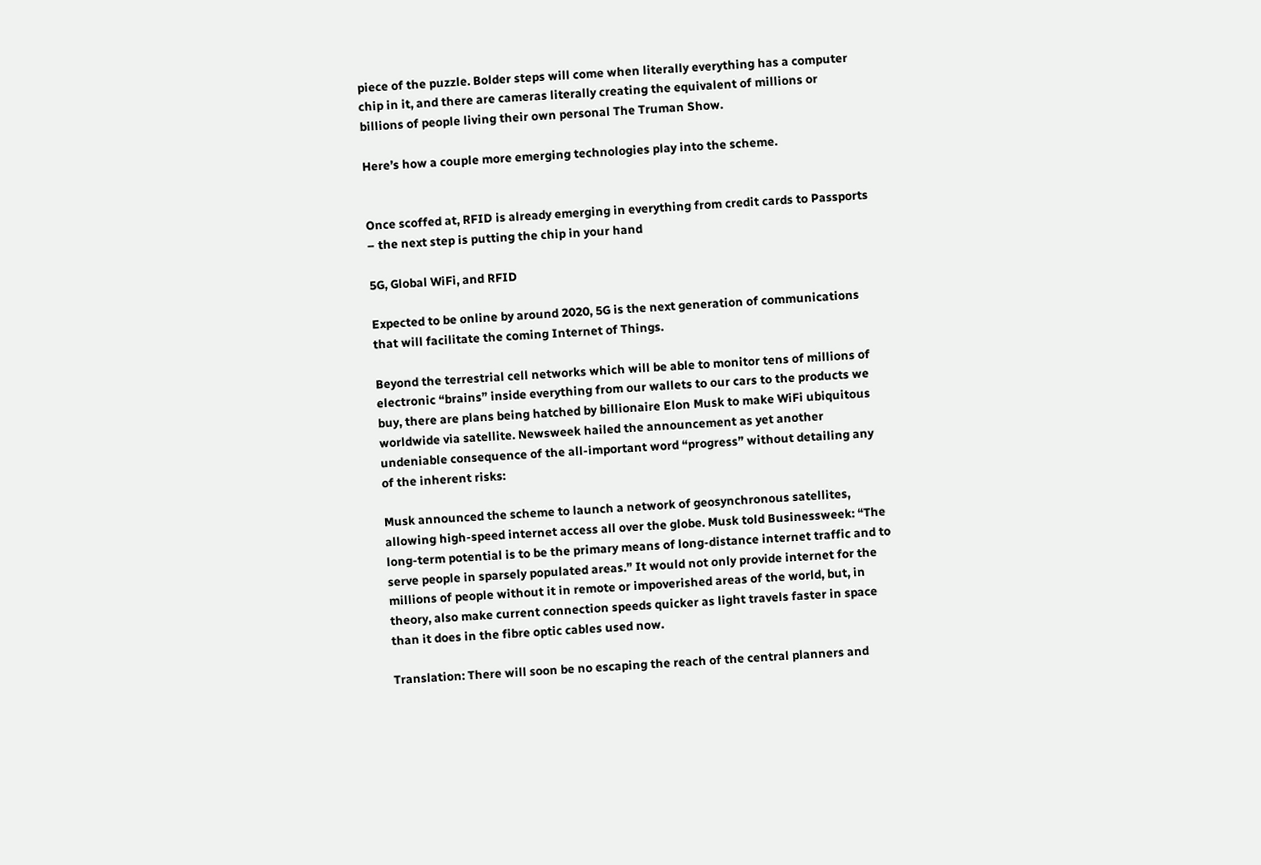piece of the puzzle. Bolder steps will come when literally everything has a computer chip in it, and there are cameras literally creating the equivalent of millions or billions of people living their own personal The Truman Show.

Here’s how a couple more emerging technologies play into the scheme.


Once scoffed at, RFID is already emerging in everything from credit cards to Passports – the next step is putting the chip in your hand

5G, Global WiFi, and RFID

Expected to be online by around 2020, 5G is the next generation of communications that will facilitate the coming Internet of Things.

Beyond the terrestrial cell networks which will be able to monitor tens of millions of electronic “brains” inside everything from our wallets to our cars to the products we buy, there are plans being hatched by billionaire Elon Musk to make WiFi ubiquitous worldwide via satellite. Newsweek hailed the announcement as yet another undeniable consequence of the all-important word “progress” without detailing any of the inherent risks:

Musk announced the scheme to launch a network of geosynchronous satellites, allowing high-speed internet access all over the globe. Musk told Businessweek: “The long-term potential is to be the primary means of long-distance internet traffic and to serve people in sparsely populated areas.” It would not only provide internet for the millions of people without it in remote or impoverished areas of the world, but, in theory, also make current connection speeds quicker as light travels faster in space than it does in the fibre optic cables used now.

Translation: There will soon be no escaping the reach of the central planners and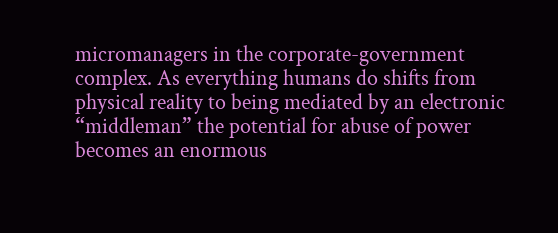micromanagers in the corporate-government complex. As everything humans do shifts from physical reality to being mediated by an electronic “middleman” the potential for abuse of power becomes an enormous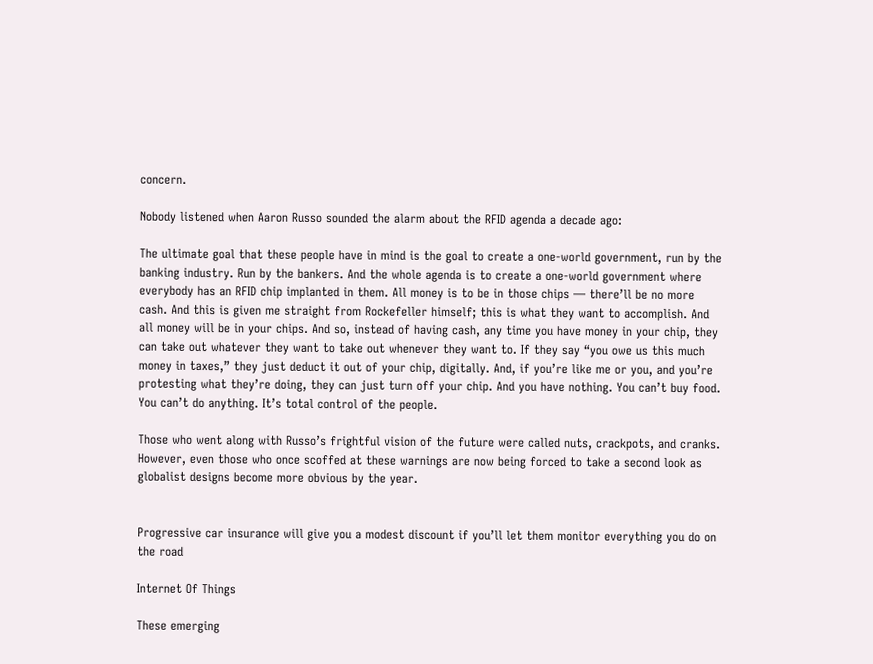concern.

Nobody listened when Aaron Russo sounded the alarm about the RFID agenda a decade ago:

The ultimate goal that these people have in mind is the goal to create a one-world government, run by the banking industry. Run by the bankers. And the whole agenda is to create a one-world government where everybody has an RFID chip implanted in them. All money is to be in those chips — there’ll be no more cash. And this is given me straight from Rockefeller himself; this is what they want to accomplish. And all money will be in your chips. And so, instead of having cash, any time you have money in your chip, they can take out whatever they want to take out whenever they want to. If they say “you owe us this much money in taxes,” they just deduct it out of your chip, digitally. And, if you’re like me or you, and you’re protesting what they’re doing, they can just turn off your chip. And you have nothing. You can’t buy food. You can’t do anything. It’s total control of the people.

Those who went along with Russo’s frightful vision of the future were called nuts, crackpots, and cranks. However, even those who once scoffed at these warnings are now being forced to take a second look as globalist designs become more obvious by the year.


Progressive car insurance will give you a modest discount if you’ll let them monitor everything you do on the road

Internet Of Things

These emerging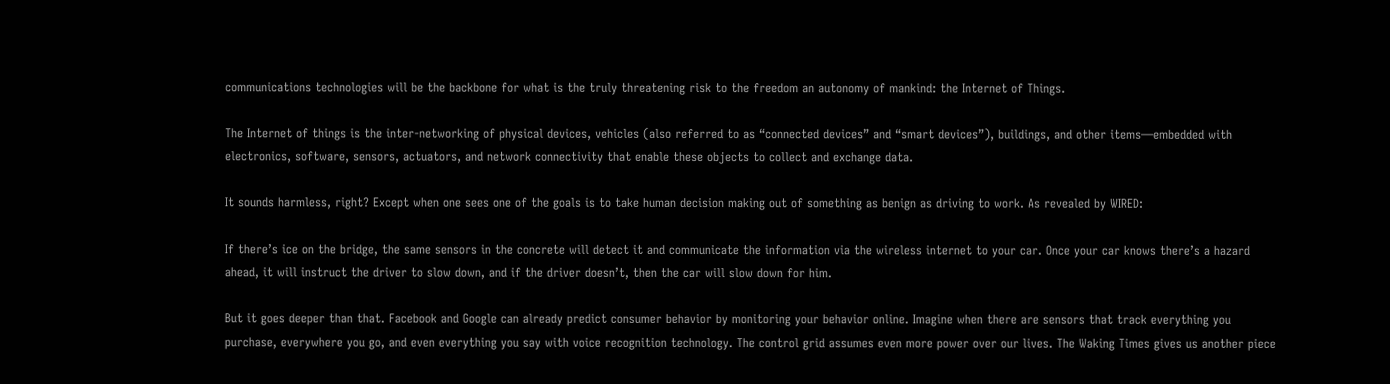communications technologies will be the backbone for what is the truly threatening risk to the freedom an autonomy of mankind: the Internet of Things.

The Internet of things is the inter-networking of physical devices, vehicles (also referred to as “connected devices” and “smart devices”), buildings, and other items—embedded with electronics, software, sensors, actuators, and network connectivity that enable these objects to collect and exchange data.

It sounds harmless, right? Except when one sees one of the goals is to take human decision making out of something as benign as driving to work. As revealed by WIRED:

If there’s ice on the bridge, the same sensors in the concrete will detect it and communicate the information via the wireless internet to your car. Once your car knows there’s a hazard ahead, it will instruct the driver to slow down, and if the driver doesn’t, then the car will slow down for him.

But it goes deeper than that. Facebook and Google can already predict consumer behavior by monitoring your behavior online. Imagine when there are sensors that track everything you purchase, everywhere you go, and even everything you say with voice recognition technology. The control grid assumes even more power over our lives. The Waking Times gives us another piece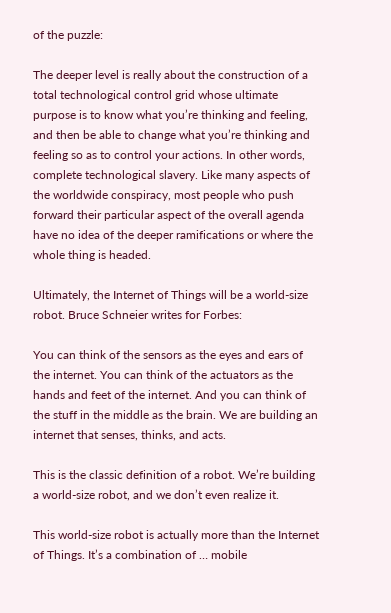of the puzzle:

The deeper level is really about the construction of a total technological control grid whose ultimate purpose is to know what you’re thinking and feeling, and then be able to change what you’re thinking and feeling so as to control your actions. In other words, complete technological slavery. Like many aspects of the worldwide conspiracy, most people who push forward their particular aspect of the overall agenda have no idea of the deeper ramifications or where the whole thing is headed.

Ultimately, the Internet of Things will be a world-size robot. Bruce Schneier writes for Forbes:

You can think of the sensors as the eyes and ears of the internet. You can think of the actuators as the hands and feet of the internet. And you can think of the stuff in the middle as the brain. We are building an internet that senses, thinks, and acts.

This is the classic definition of a robot. We’re building a world-size robot, and we don’t even realize it.

This world-size robot is actually more than the Internet of Things. It’s a combination of … mobile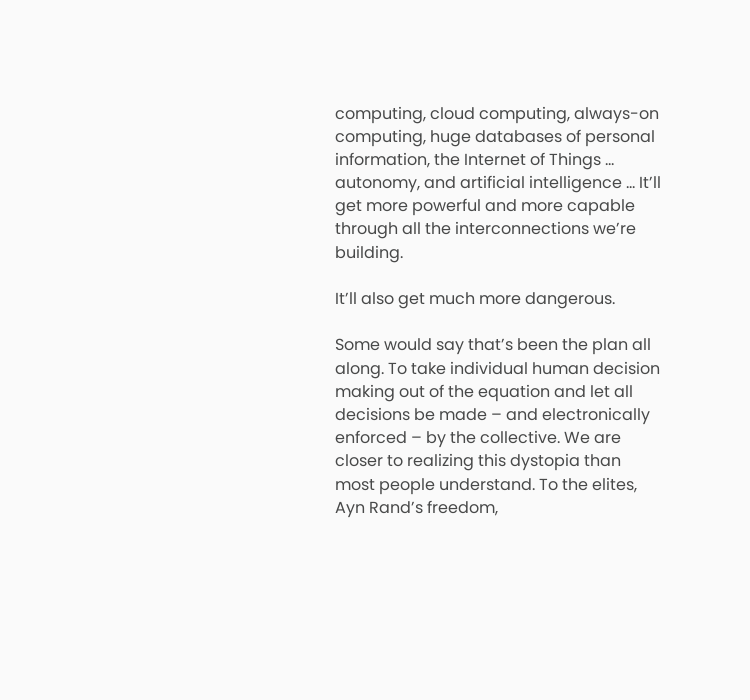computing, cloud computing, always-on computing, huge databases of personal information, the Internet of Things … autonomy, and artificial intelligence … It’ll get more powerful and more capable through all the interconnections we’re building.

It’ll also get much more dangerous.

Some would say that’s been the plan all along. To take individual human decision making out of the equation and let all decisions be made – and electronically enforced – by the collective. We are closer to realizing this dystopia than most people understand. To the elites, Ayn Rand’s freedom,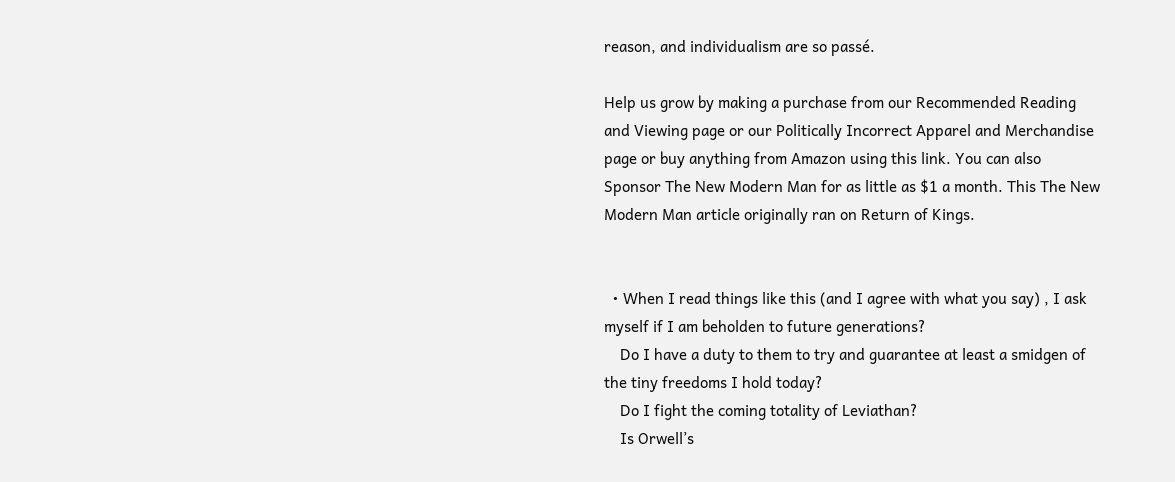reason, and individualism are so passé.

Help us grow by making a purchase from our Recommended Reading and Viewing page or our Politically Incorrect Apparel and Merchandise page or buy anything from Amazon using this link. You can also Sponsor The New Modern Man for as little as $1 a month. This The New Modern Man article originally ran on Return of Kings.


  • When I read things like this (and I agree with what you say) , I ask myself if I am beholden to future generations?
    Do I have a duty to them to try and guarantee at least a smidgen of the tiny freedoms I hold today?
    Do I fight the coming totality of Leviathan?
    Is Orwell’s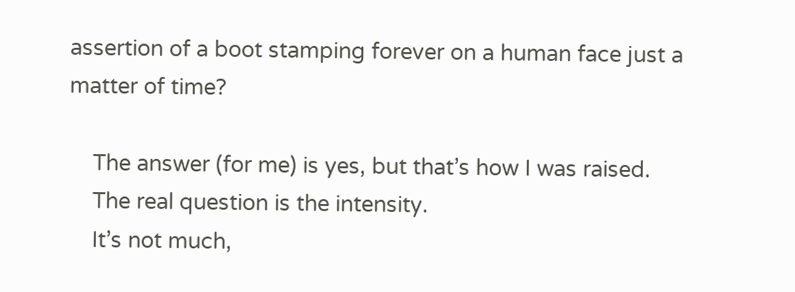assertion of a boot stamping forever on a human face just a matter of time?

    The answer (for me) is yes, but that’s how I was raised.
    The real question is the intensity.
    It’s not much,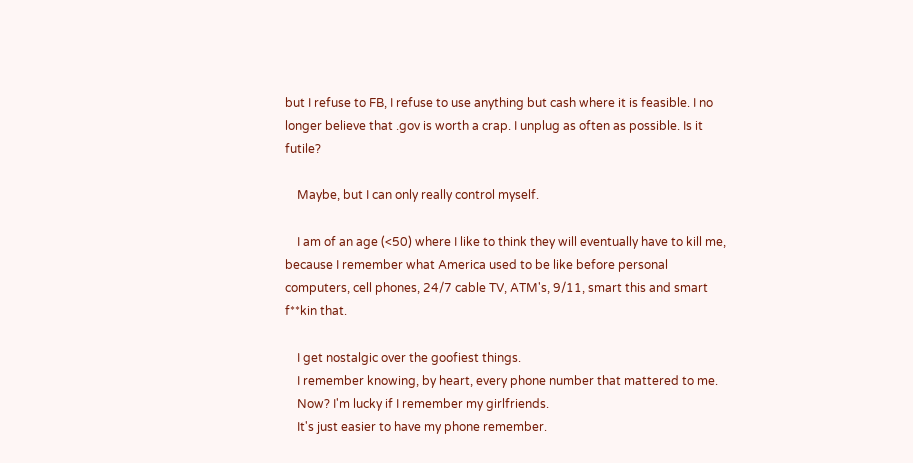but I refuse to FB, I refuse to use anything but cash where it is feasible. I no longer believe that .gov is worth a crap. I unplug as often as possible. Is it futile?

    Maybe, but I can only really control myself.

    I am of an age (<50) where I like to think they will eventually have to kill me, because I remember what America used to be like before personal computers, cell phones, 24/7 cable TV, ATM's, 9/11, smart this and smart f**kin that.

    I get nostalgic over the goofiest things.
    I remember knowing, by heart, every phone number that mattered to me.
    Now? I'm lucky if I remember my girlfriends.
    It's just easier to have my phone remember.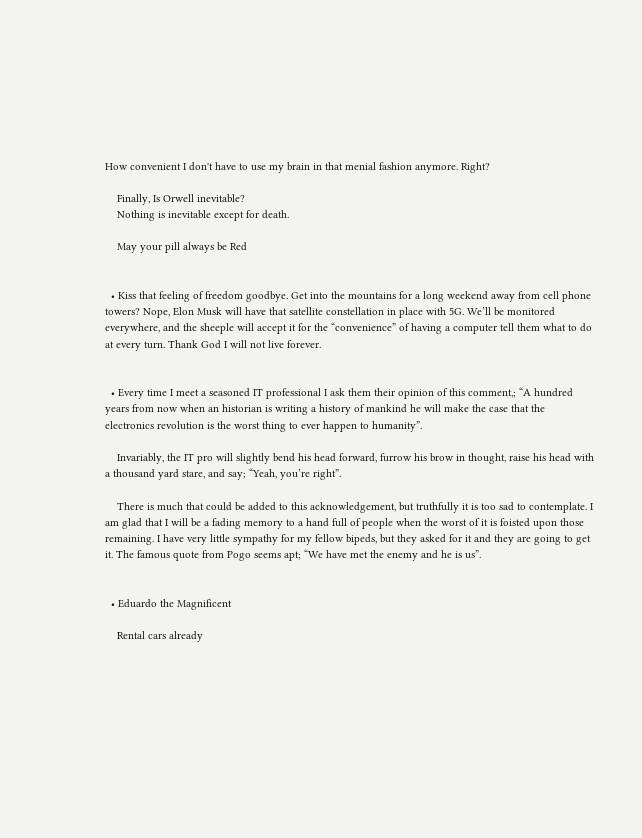How convenient I don't have to use my brain in that menial fashion anymore. Right?

    Finally, Is Orwell inevitable?
    Nothing is inevitable except for death.

    May your pill always be Red


  • Kiss that feeling of freedom goodbye. Get into the mountains for a long weekend away from cell phone towers? Nope, Elon Musk will have that satellite constellation in place with 5G. We’ll be monitored everywhere, and the sheeple will accept it for the “convenience” of having a computer tell them what to do at every turn. Thank God I will not live forever.


  • Every time I meet a seasoned IT professional I ask them their opinion of this comment,; “A hundred years from now when an historian is writing a history of mankind he will make the case that the electronics revolution is the worst thing to ever happen to humanity”.

    Invariably, the IT pro will slightly bend his head forward, furrow his brow in thought, raise his head with a thousand yard stare, and say; “Yeah, you’re right”.

    There is much that could be added to this acknowledgement, but truthfully it is too sad to contemplate. I am glad that I will be a fading memory to a hand full of people when the worst of it is foisted upon those remaining. I have very little sympathy for my fellow bipeds, but they asked for it and they are going to get it. The famous quote from Pogo seems apt; “We have met the enemy and he is us”.


  • Eduardo the Magnificent

    Rental cars already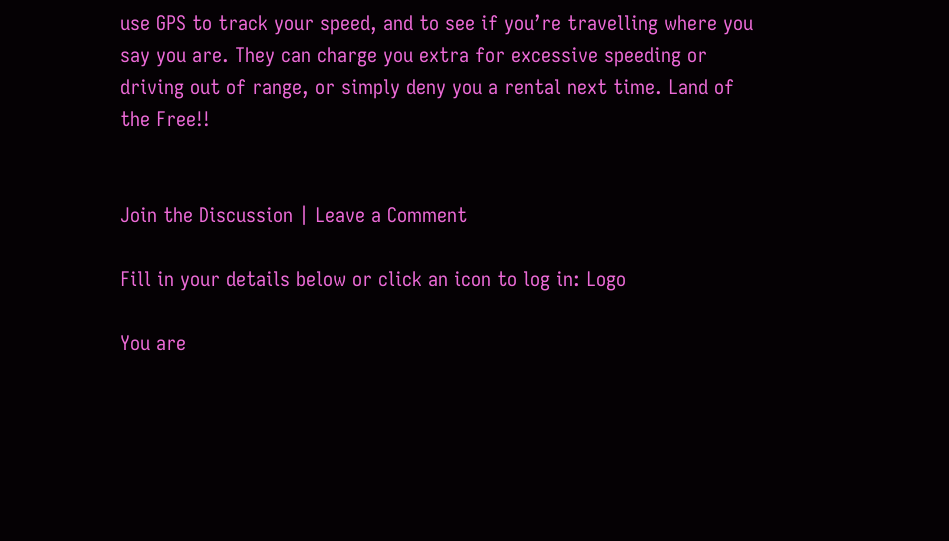use GPS to track your speed, and to see if you’re travelling where you say you are. They can charge you extra for excessive speeding or driving out of range, or simply deny you a rental next time. Land of the Free!!


Join the Discussion | Leave a Comment

Fill in your details below or click an icon to log in: Logo

You are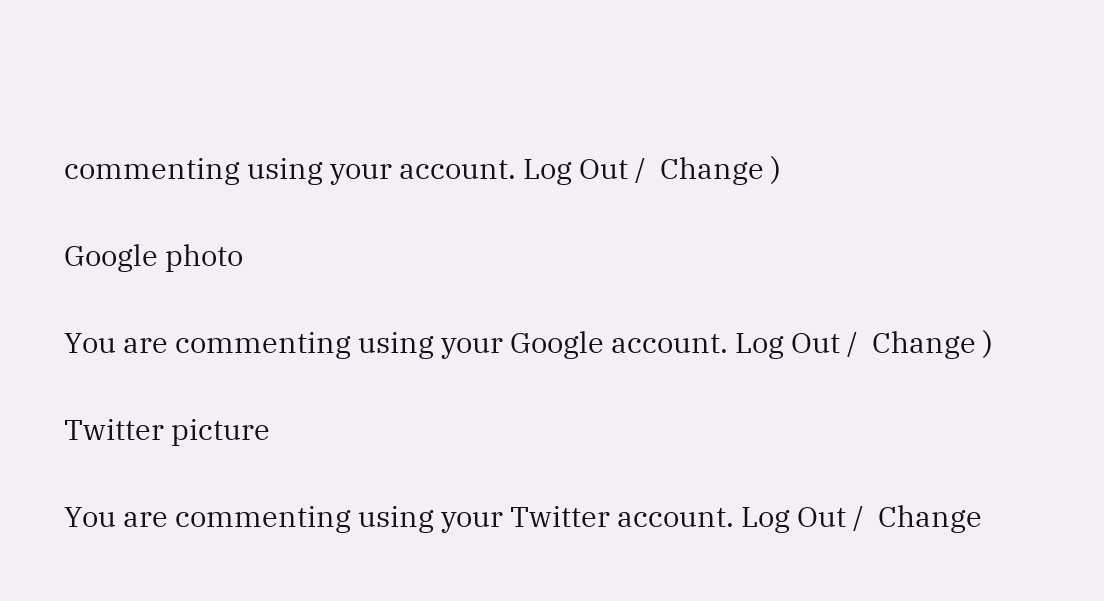commenting using your account. Log Out /  Change )

Google photo

You are commenting using your Google account. Log Out /  Change )

Twitter picture

You are commenting using your Twitter account. Log Out /  Change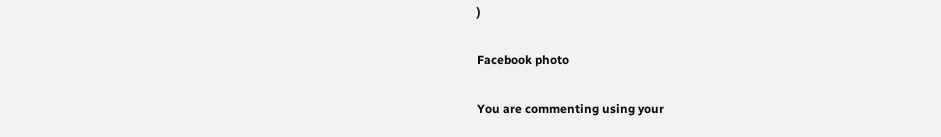)

Facebook photo

You are commenting using your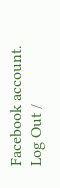Facebook account. Log Out /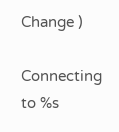Change )

Connecting to %s